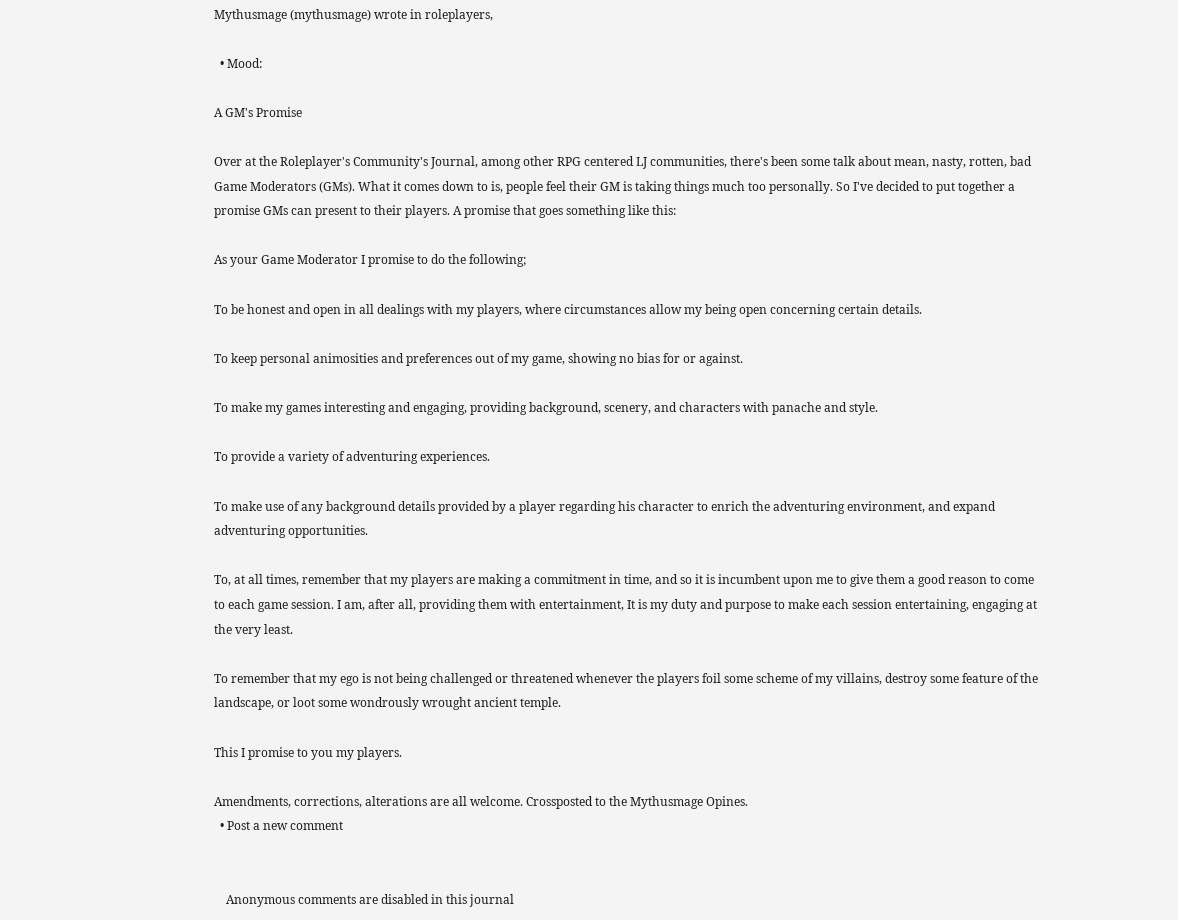Mythusmage (mythusmage) wrote in roleplayers,

  • Mood:

A GM's Promise

Over at the Roleplayer's Community's Journal, among other RPG centered LJ communities, there's been some talk about mean, nasty, rotten, bad Game Moderators (GMs). What it comes down to is, people feel their GM is taking things much too personally. So I've decided to put together a promise GMs can present to their players. A promise that goes something like this:

As your Game Moderator I promise to do the following;

To be honest and open in all dealings with my players, where circumstances allow my being open concerning certain details.

To keep personal animosities and preferences out of my game, showing no bias for or against.

To make my games interesting and engaging, providing background, scenery, and characters with panache and style.

To provide a variety of adventuring experiences.

To make use of any background details provided by a player regarding his character to enrich the adventuring environment, and expand adventuring opportunities.

To, at all times, remember that my players are making a commitment in time, and so it is incumbent upon me to give them a good reason to come to each game session. I am, after all, providing them with entertainment, It is my duty and purpose to make each session entertaining, engaging at the very least.

To remember that my ego is not being challenged or threatened whenever the players foil some scheme of my villains, destroy some feature of the landscape, or loot some wondrously wrought ancient temple.

This I promise to you my players.

Amendments, corrections, alterations are all welcome. Crossposted to the Mythusmage Opines.
  • Post a new comment


    Anonymous comments are disabled in this journal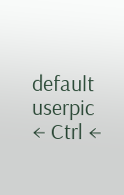default userpic
← Ctrl ←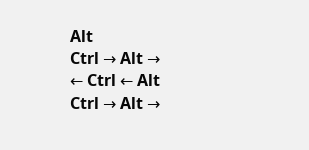Alt
Ctrl → Alt →
← Ctrl ← Alt
Ctrl → Alt →